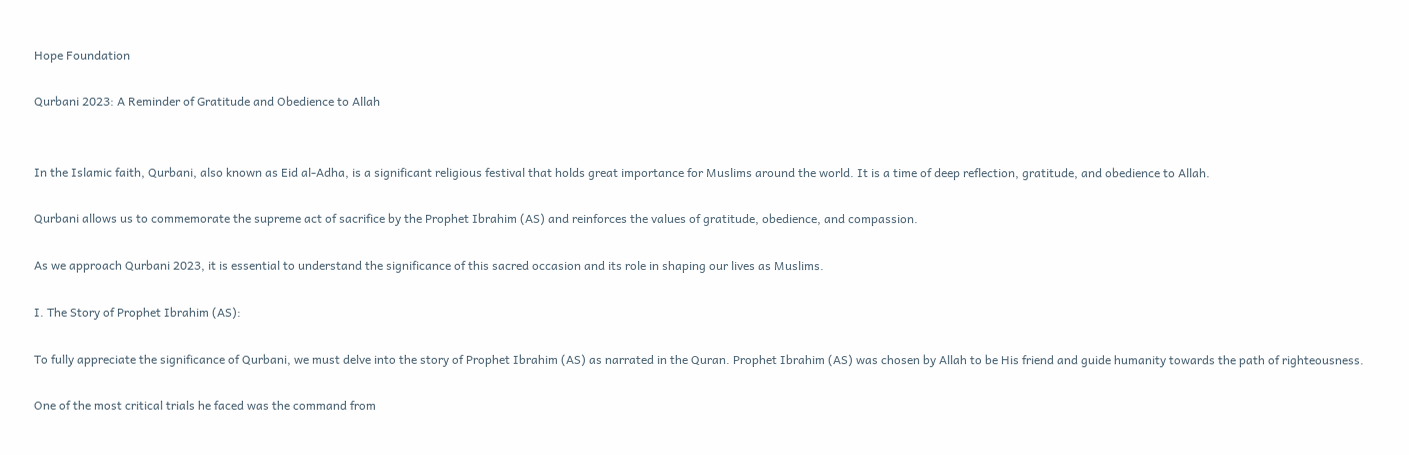Hope Foundation

Qurbani 2023: A Reminder of Gratitude and Obedience to Allah


In the Islamic faith, Qurbani, also known as Eid al-Adha, is a significant religious festival that holds great importance for Muslims around the world. It is a time of deep reflection, gratitude, and obedience to Allah.

Qurbani allows us to commemorate the supreme act of sacrifice by the Prophet Ibrahim (AS) and reinforces the values of gratitude, obedience, and compassion.

As we approach Qurbani 2023, it is essential to understand the significance of this sacred occasion and its role in shaping our lives as Muslims.

I. The Story of Prophet Ibrahim (AS):

To fully appreciate the significance of Qurbani, we must delve into the story of Prophet Ibrahim (AS) as narrated in the Quran. Prophet Ibrahim (AS) was chosen by Allah to be His friend and guide humanity towards the path of righteousness.

One of the most critical trials he faced was the command from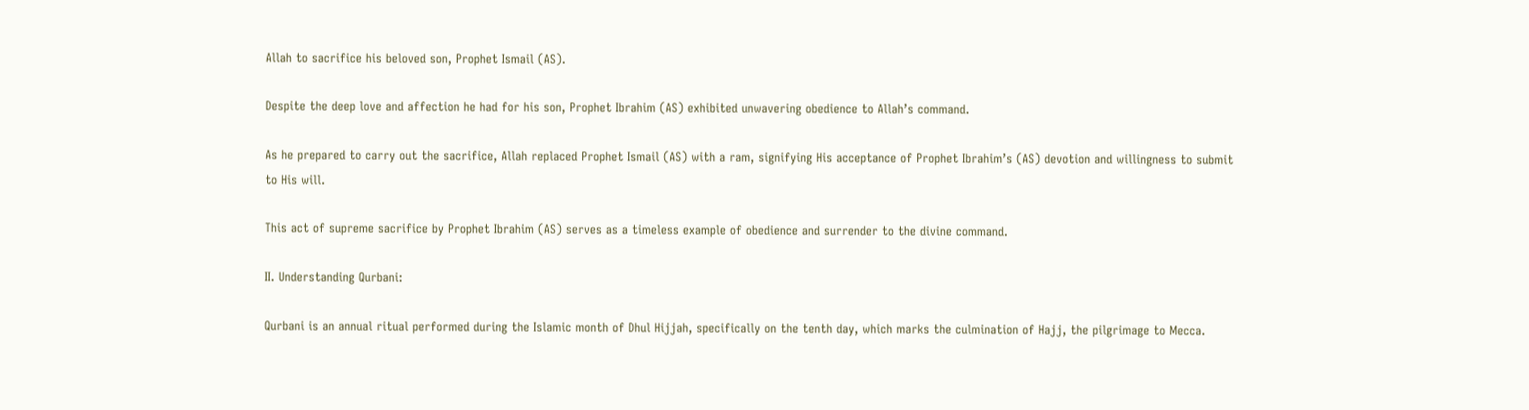Allah to sacrifice his beloved son, Prophet Ismail (AS).

Despite the deep love and affection he had for his son, Prophet Ibrahim (AS) exhibited unwavering obedience to Allah’s command.

As he prepared to carry out the sacrifice, Allah replaced Prophet Ismail (AS) with a ram, signifying His acceptance of Prophet Ibrahim’s (AS) devotion and willingness to submit to His will.

This act of supreme sacrifice by Prophet Ibrahim (AS) serves as a timeless example of obedience and surrender to the divine command.

II. Understanding Qurbani:

Qurbani is an annual ritual performed during the Islamic month of Dhul Hijjah, specifically on the tenth day, which marks the culmination of Hajj, the pilgrimage to Mecca.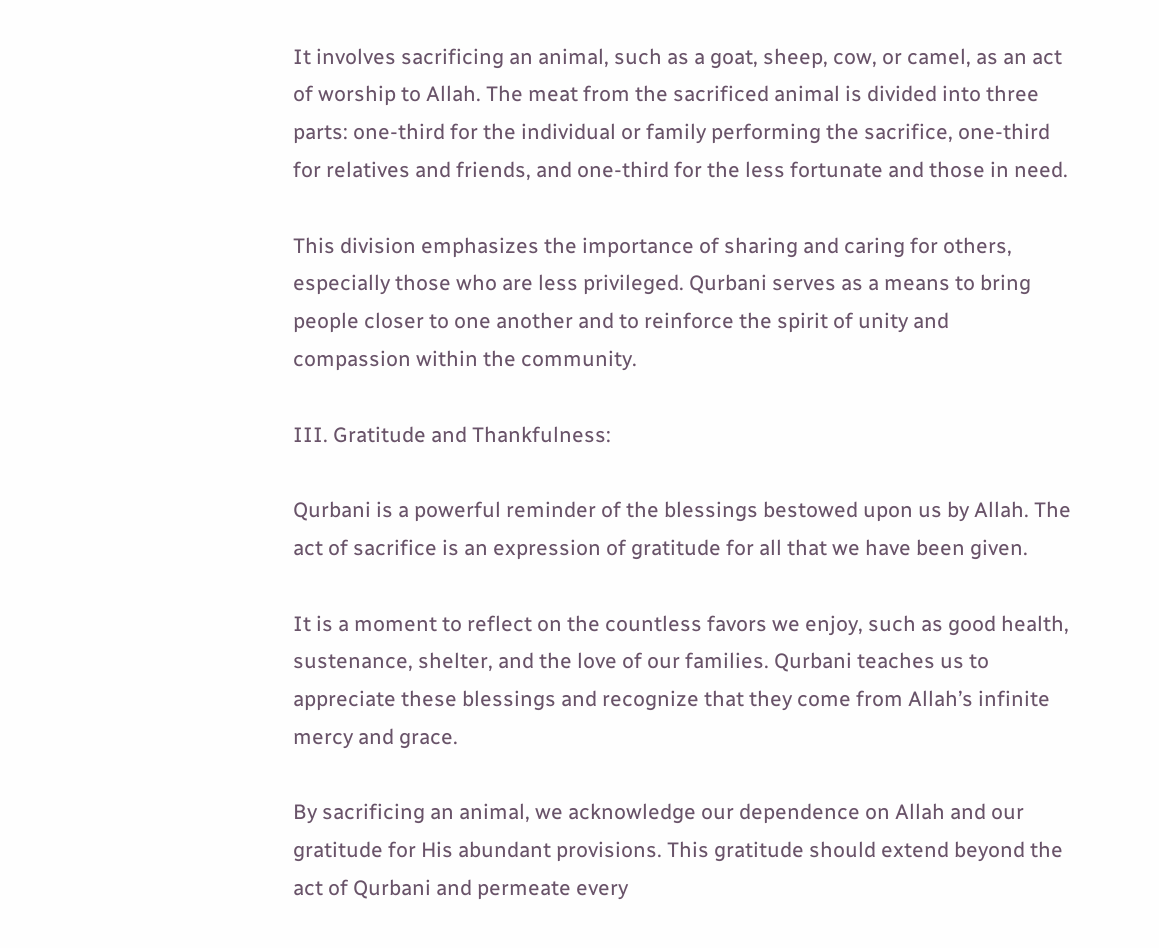It involves sacrificing an animal, such as a goat, sheep, cow, or camel, as an act of worship to Allah. The meat from the sacrificed animal is divided into three parts: one-third for the individual or family performing the sacrifice, one-third for relatives and friends, and one-third for the less fortunate and those in need.

This division emphasizes the importance of sharing and caring for others, especially those who are less privileged. Qurbani serves as a means to bring people closer to one another and to reinforce the spirit of unity and compassion within the community.

III. Gratitude and Thankfulness:

Qurbani is a powerful reminder of the blessings bestowed upon us by Allah. The act of sacrifice is an expression of gratitude for all that we have been given.

It is a moment to reflect on the countless favors we enjoy, such as good health, sustenance, shelter, and the love of our families. Qurbani teaches us to appreciate these blessings and recognize that they come from Allah’s infinite mercy and grace.

By sacrificing an animal, we acknowledge our dependence on Allah and our gratitude for His abundant provisions. This gratitude should extend beyond the act of Qurbani and permeate every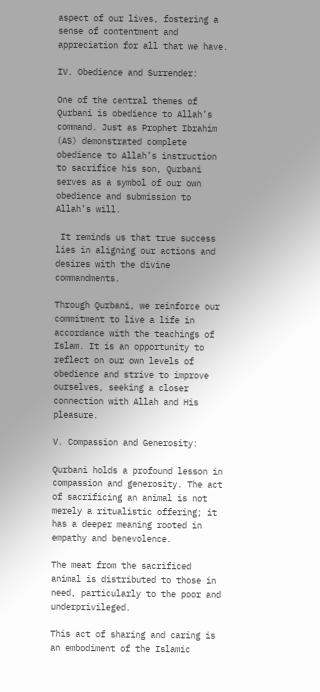aspect of our lives, fostering a sense of contentment and appreciation for all that we have.

IV. Obedience and Surrender:

One of the central themes of Qurbani is obedience to Allah’s command. Just as Prophet Ibrahim (AS) demonstrated complete obedience to Allah’s instruction to sacrifice his son, Qurbani serves as a symbol of our own obedience and submission to Allah’s will.

 It reminds us that true success lies in aligning our actions and desires with the divine commandments.

Through Qurbani, we reinforce our commitment to live a life in accordance with the teachings of Islam. It is an opportunity to reflect on our own levels of obedience and strive to improve ourselves, seeking a closer connection with Allah and His pleasure.

V. Compassion and Generosity:

Qurbani holds a profound lesson in compassion and generosity. The act of sacrificing an animal is not merely a ritualistic offering; it has a deeper meaning rooted in empathy and benevolence.

The meat from the sacrificed animal is distributed to those in need, particularly to the poor and underprivileged.

This act of sharing and caring is an embodiment of the Islamic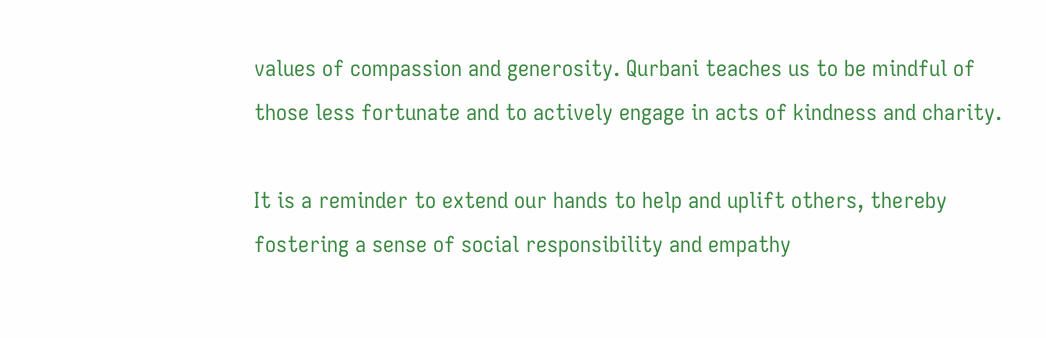values of compassion and generosity. Qurbani teaches us to be mindful of those less fortunate and to actively engage in acts of kindness and charity.

It is a reminder to extend our hands to help and uplift others, thereby fostering a sense of social responsibility and empathy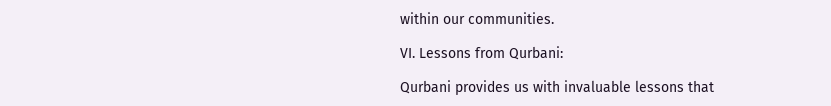within our communities.

VI. Lessons from Qurbani:

Qurbani provides us with invaluable lessons that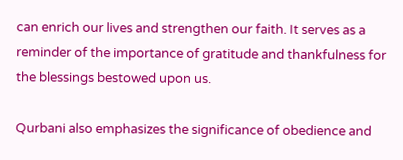can enrich our lives and strengthen our faith. It serves as a reminder of the importance of gratitude and thankfulness for the blessings bestowed upon us.

Qurbani also emphasizes the significance of obedience and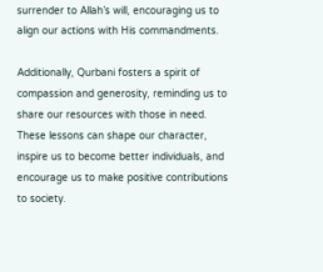surrender to Allah’s will, encouraging us to align our actions with His commandments.

Additionally, Qurbani fosters a spirit of compassion and generosity, reminding us to share our resources with those in need. These lessons can shape our character, inspire us to become better individuals, and encourage us to make positive contributions to society.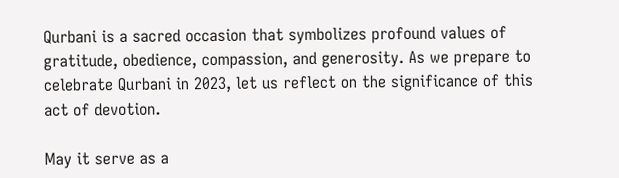Qurbani is a sacred occasion that symbolizes profound values of gratitude, obedience, compassion, and generosity. As we prepare to celebrate Qurbani in 2023, let us reflect on the significance of this act of devotion.

May it serve as a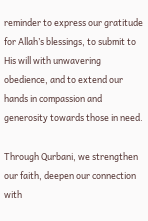reminder to express our gratitude for Allah’s blessings, to submit to His will with unwavering obedience, and to extend our hands in compassion and generosity towards those in need.

Through Qurbani, we strengthen our faith, deepen our connection with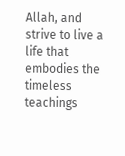Allah, and strive to live a life that embodies the timeless teachings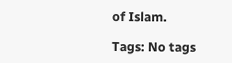of Islam.

Tags: No tags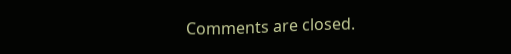Comments are closed.